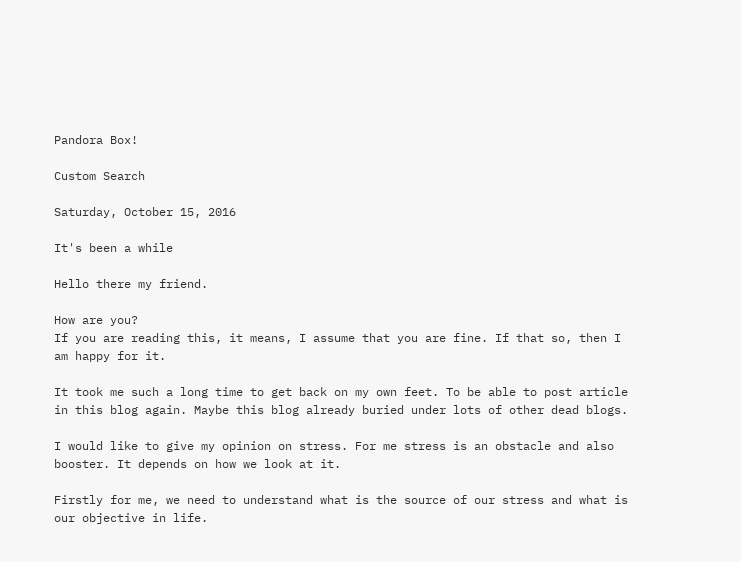Pandora Box!

Custom Search

Saturday, October 15, 2016

It's been a while

Hello there my friend.

How are you?
If you are reading this, it means, I assume that you are fine. If that so, then I am happy for it.

It took me such a long time to get back on my own feet. To be able to post article in this blog again. Maybe this blog already buried under lots of other dead blogs.

I would like to give my opinion on stress. For me stress is an obstacle and also booster. It depends on how we look at it.

Firstly for me, we need to understand what is the source of our stress and what is our objective in life.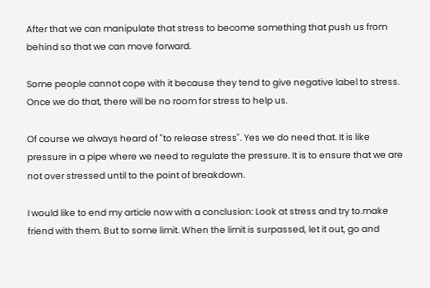After that we can manipulate that stress to become something that push us from behind so that we can move forward.

Some people cannot cope with it because they tend to give negative label to stress. Once we do that, there will be no room for stress to help us.

Of course we always heard of "to release stress". Yes we do need that. It is like pressure in a pipe where we need to regulate the pressure. It is to ensure that we are not over stressed until to the point of breakdown.

I would like to end my article now with a conclusion: Look at stress and try to.make friend with them. But to some limit. When the limit is surpassed, let it out, go and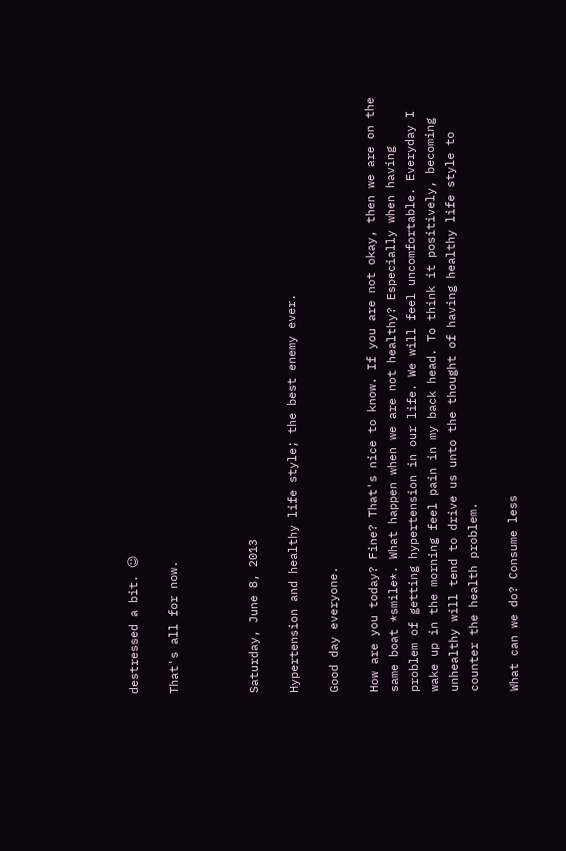destressed a bit. ☺

That's all for now.



Saturday, June 8, 2013

Hypertension and healthy life style; the best enemy ever.

Good day everyone.

How are you today? Fine? That's nice to know. If you are not okay, then we are on the same boat *smile*. What happen when we are not healthy? Especially when having problem of getting hypertension in our life. We will feel uncomfortable. Everyday I wake up in the morning feel pain in my back head. To think it positively, becoming unhealthy will tend to drive us unto the thought of having healthy life style to counter the health problem.

What can we do? Consume less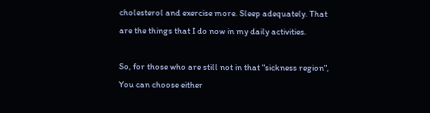cholesterol and exercise more. Sleep adequately. That are the things that I do now in my daily activities.

So, for those who are still not in that "sickness region", You can choose either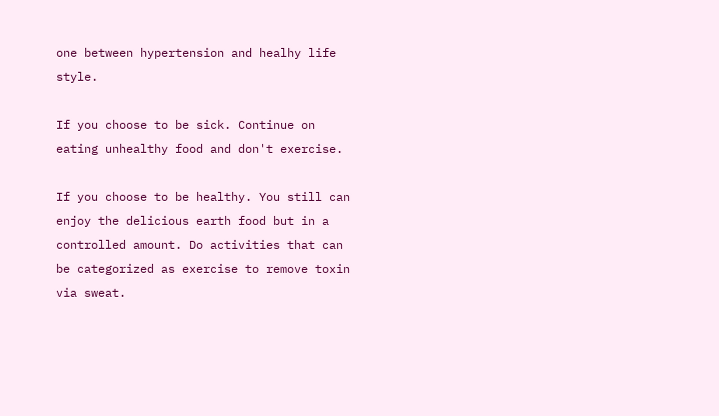one between hypertension and healhy life style.

If you choose to be sick. Continue on eating unhealthy food and don't exercise.

If you choose to be healthy. You still can enjoy the delicious earth food but in a controlled amount. Do activities that can be categorized as exercise to remove toxin via sweat.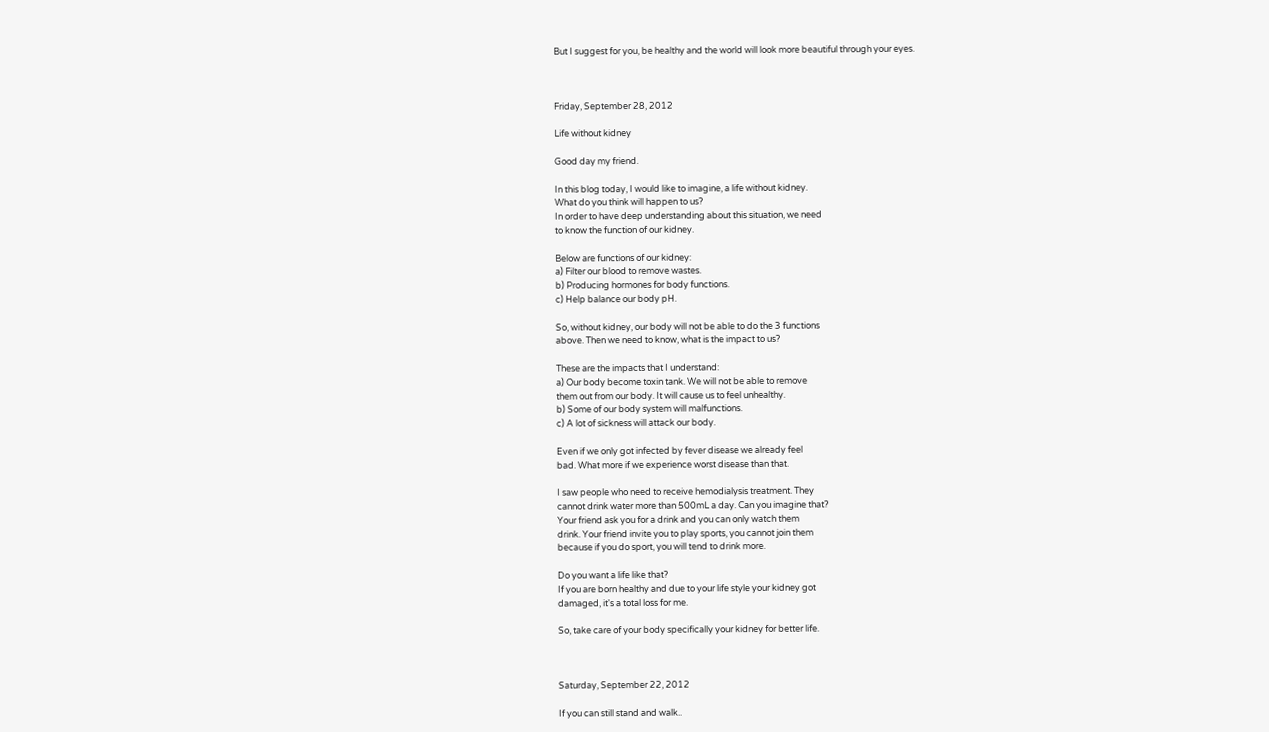But I suggest for you, be healthy and the world will look more beautiful through your eyes.



Friday, September 28, 2012

Life without kidney

Good day my friend.

In this blog today, I would like to imagine, a life without kidney.
What do you think will happen to us?
In order to have deep understanding about this situation, we need
to know the function of our kidney.

Below are functions of our kidney:
a) Filter our blood to remove wastes.
b) Producing hormones for body functions.
c) Help balance our body pH.

So, without kidney, our body will not be able to do the 3 functions
above. Then we need to know, what is the impact to us?

These are the impacts that I understand:
a) Our body become toxin tank. We will not be able to remove
them out from our body. It will cause us to feel unhealthy.
b) Some of our body system will malfunctions.
c) A lot of sickness will attack our body.

Even if we only got infected by fever disease we already feel
bad. What more if we experience worst disease than that.

I saw people who need to receive hemodialysis treatment. They
cannot drink water more than 500mL a day. Can you imagine that?
Your friend ask you for a drink and you can only watch them
drink. Your friend invite you to play sports, you cannot join them
because if you do sport, you will tend to drink more.

Do you want a life like that?
If you are born healthy and due to your life style your kidney got
damaged, it's a total loss for me.

So, take care of your body specifically your kidney for better life.



Saturday, September 22, 2012

If you can still stand and walk..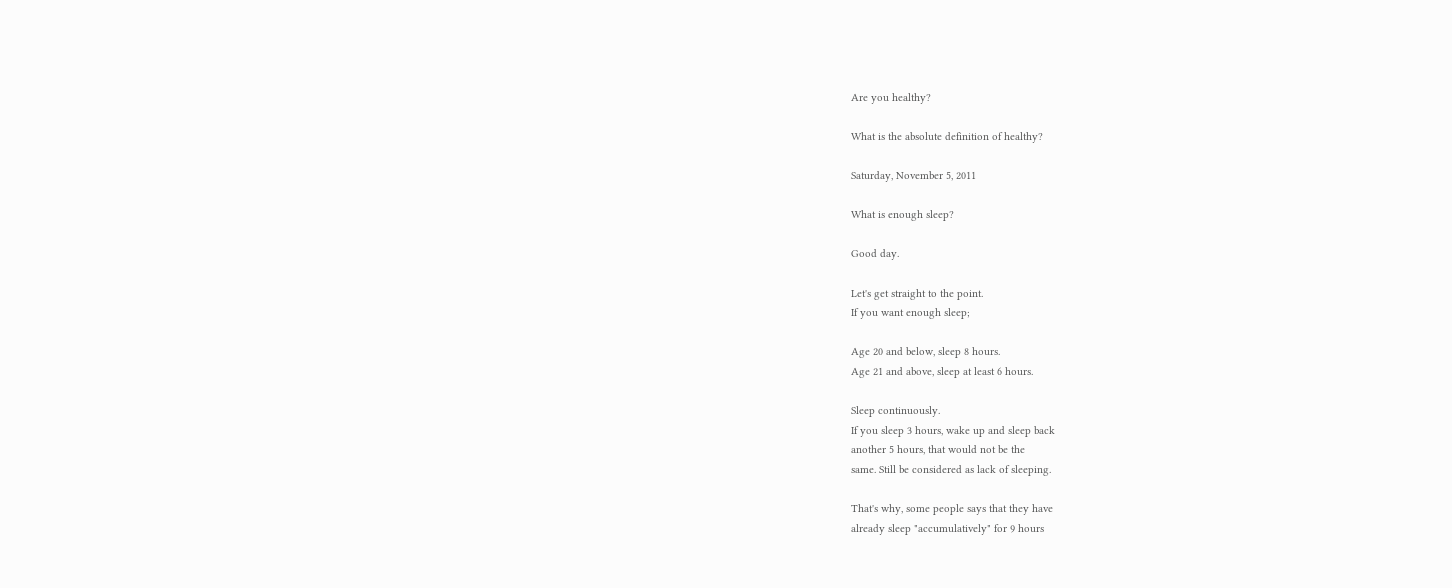Are you healthy?

What is the absolute definition of healthy?

Saturday, November 5, 2011

What is enough sleep?

Good day.

Let's get straight to the point.
If you want enough sleep;

Age 20 and below, sleep 8 hours.
Age 21 and above, sleep at least 6 hours.

Sleep continuously.
If you sleep 3 hours, wake up and sleep back
another 5 hours, that would not be the
same. Still be considered as lack of sleeping.

That's why, some people says that they have
already sleep "accumulatively" for 9 hours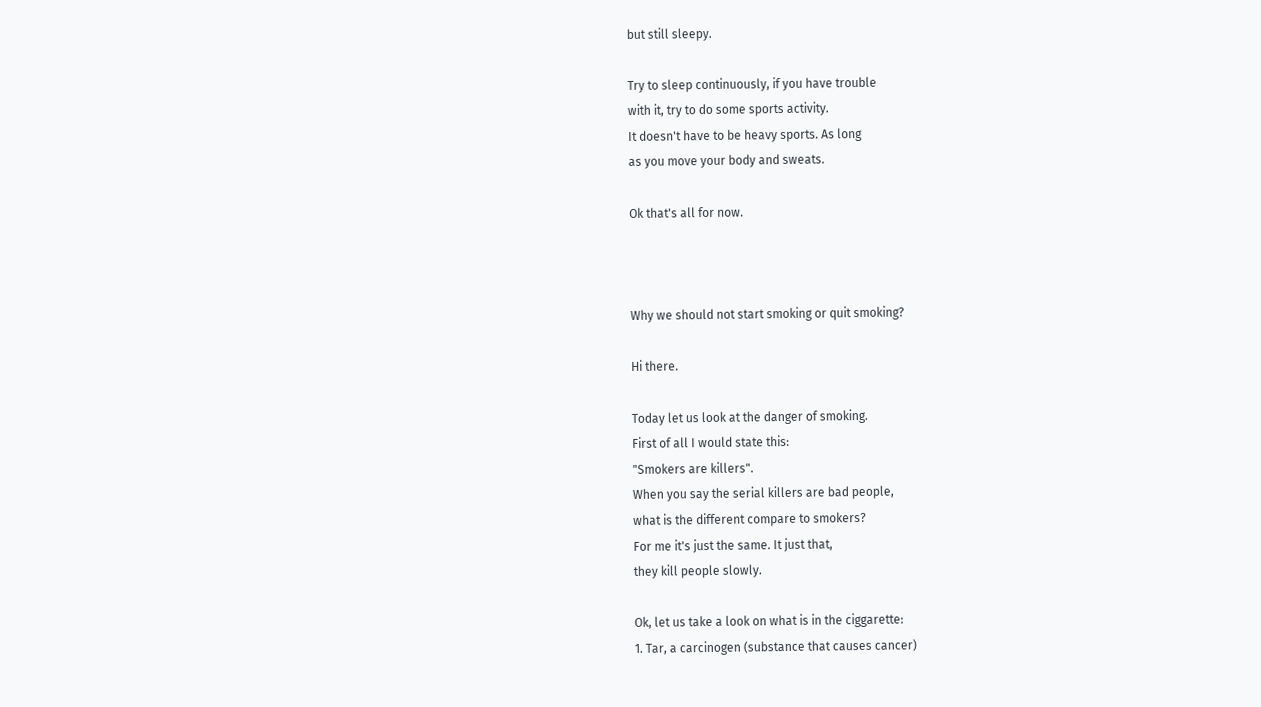but still sleepy.

Try to sleep continuously, if you have trouble
with it, try to do some sports activity.
It doesn't have to be heavy sports. As long
as you move your body and sweats.

Ok that's all for now.



Why we should not start smoking or quit smoking?

Hi there.

Today let us look at the danger of smoking.
First of all I would state this:
"Smokers are killers".
When you say the serial killers are bad people,
what is the different compare to smokers?
For me it's just the same. It just that,
they kill people slowly.

Ok, let us take a look on what is in the ciggarette:
1. Tar, a carcinogen (substance that causes cancer)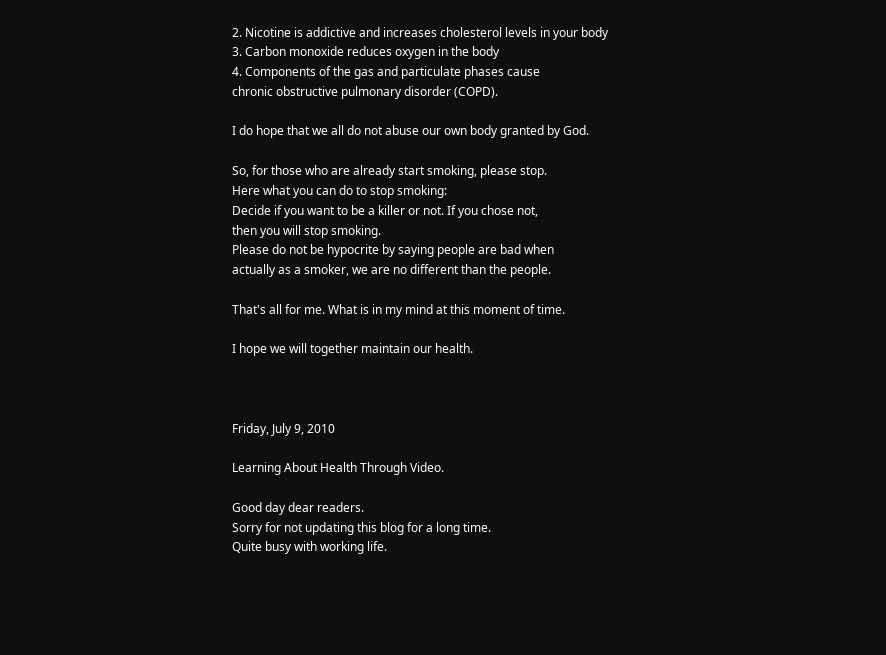2. Nicotine is addictive and increases cholesterol levels in your body
3. Carbon monoxide reduces oxygen in the body
4. Components of the gas and particulate phases cause
chronic obstructive pulmonary disorder (COPD).

I do hope that we all do not abuse our own body granted by God.

So, for those who are already start smoking, please stop.
Here what you can do to stop smoking:
Decide if you want to be a killer or not. If you chose not,
then you will stop smoking.
Please do not be hypocrite by saying people are bad when
actually as a smoker, we are no different than the people.

That's all for me. What is in my mind at this moment of time.

I hope we will together maintain our health.



Friday, July 9, 2010

Learning About Health Through Video.

Good day dear readers.
Sorry for not updating this blog for a long time.
Quite busy with working life.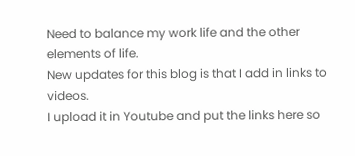Need to balance my work life and the other elements of life.
New updates for this blog is that I add in links to videos.
I upload it in Youtube and put the links here so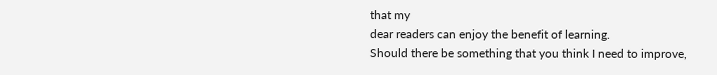that my
dear readers can enjoy the benefit of learning.
Should there be something that you think I need to improve,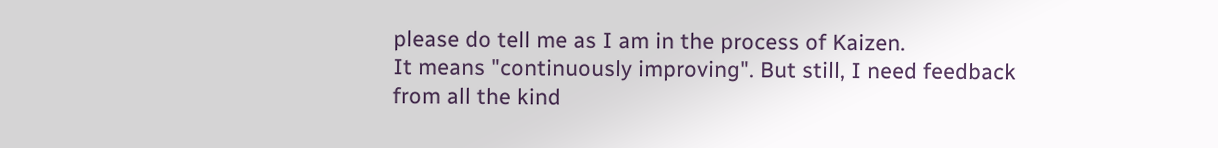please do tell me as I am in the process of Kaizen.
It means "continuously improving". But still, I need feedback
from all the kind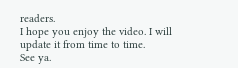readers.
I hope you enjoy the video. I will update it from time to time.
See ya.